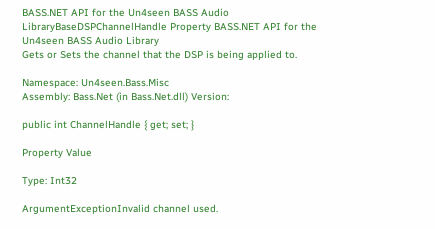BASS.NET API for the Un4seen BASS Audio LibraryBaseDSPChannelHandle Property BASS.NET API for the Un4seen BASS Audio Library
Gets or Sets the channel that the DSP is being applied to.

Namespace: Un4seen.Bass.Misc
Assembly: Bass.Net (in Bass.Net.dll) Version:

public int ChannelHandle { get; set; }

Property Value

Type: Int32

ArgumentExceptionInvalid channel used.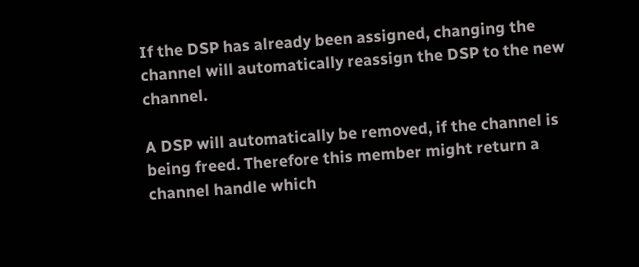If the DSP has already been assigned, changing the channel will automatically reassign the DSP to the new channel.

A DSP will automatically be removed, if the channel is being freed. Therefore this member might return a channel handle which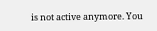is not active anymore. You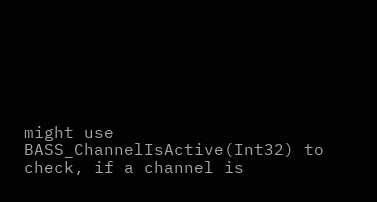might use BASS_ChannelIsActive(Int32) to check, if a channel is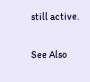still active.

See Also